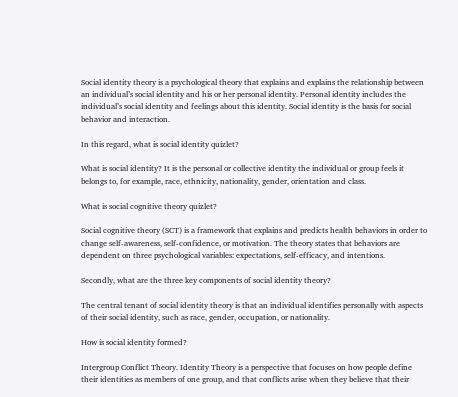Social identity theory is a psychological theory that explains and explains the relationship between an individual’s social identity and his or her personal identity. Personal identity includes the individual’s social identity and feelings about this identity. Social identity is the basis for social behavior and interaction.

In this regard, what is social identity quizlet?

What is social identity? It is the personal or collective identity the individual or group feels it belongs to, for example, race, ethnicity, nationality, gender, orientation and class.

What is social cognitive theory quizlet?

Social cognitive theory (SCT) is a framework that explains and predicts health behaviors in order to change self-awareness, self-confidence, or motivation. The theory states that behaviors are dependent on three psychological variables: expectations, self-efficacy, and intentions.

Secondly, what are the three key components of social identity theory?

The central tenant of social identity theory is that an individual identifies personally with aspects of their social identity, such as race, gender, occupation, or nationality.

How is social identity formed?

Intergroup Conflict Theory. Identity Theory is a perspective that focuses on how people define their identities as members of one group, and that conflicts arise when they believe that their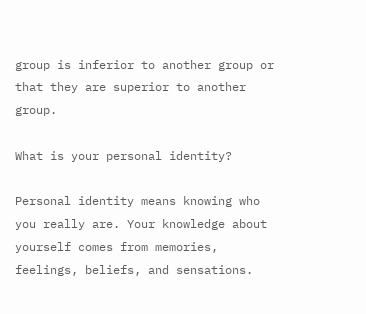group is inferior to another group or that they are superior to another group.

What is your personal identity?

Personal identity means knowing who you really are. Your knowledge about yourself comes from memories, feelings, beliefs, and sensations.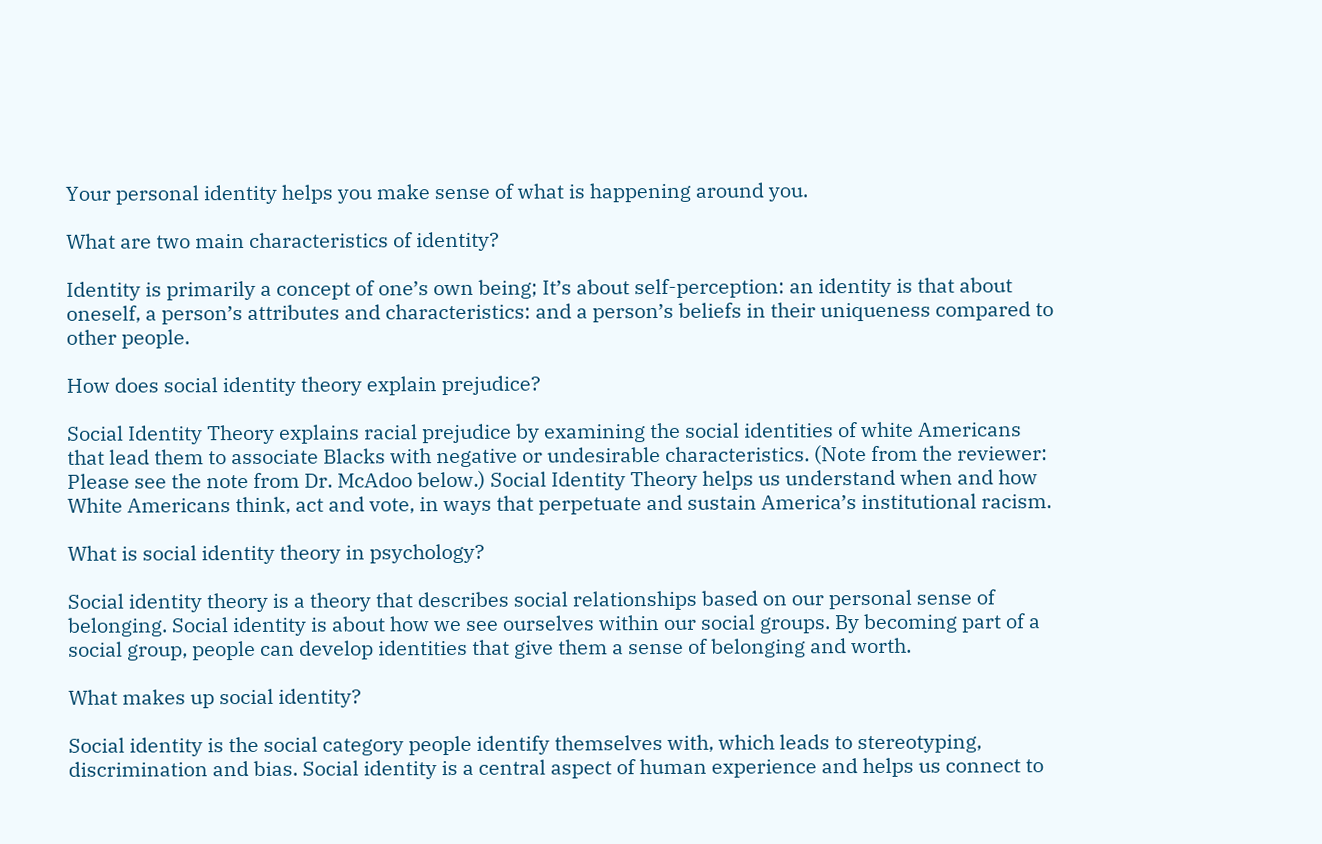Your personal identity helps you make sense of what is happening around you.

What are two main characteristics of identity?

Identity is primarily a concept of one’s own being; It’s about self-perception: an identity is that about oneself, a person’s attributes and characteristics: and a person’s beliefs in their uniqueness compared to other people.

How does social identity theory explain prejudice?

Social Identity Theory explains racial prejudice by examining the social identities of white Americans that lead them to associate Blacks with negative or undesirable characteristics. (Note from the reviewer: Please see the note from Dr. McAdoo below.) Social Identity Theory helps us understand when and how White Americans think, act and vote, in ways that perpetuate and sustain America’s institutional racism.

What is social identity theory in psychology?

Social identity theory is a theory that describes social relationships based on our personal sense of belonging. Social identity is about how we see ourselves within our social groups. By becoming part of a social group, people can develop identities that give them a sense of belonging and worth.

What makes up social identity?

Social identity is the social category people identify themselves with, which leads to stereotyping, discrimination and bias. Social identity is a central aspect of human experience and helps us connect to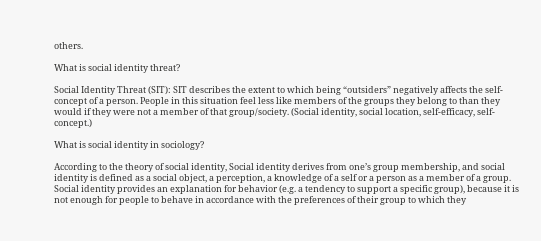others.

What is social identity threat?

Social Identity Threat (SIT): SIT describes the extent to which being “outsiders” negatively affects the self-concept of a person. People in this situation feel less like members of the groups they belong to than they would if they were not a member of that group/society. (Social identity, social location, self-efficacy, self-concept.)

What is social identity in sociology?

According to the theory of social identity, Social identity derives from one’s group membership, and social identity is defined as a social object, a perception, a knowledge of a self or a person as a member of a group. Social identity provides an explanation for behavior (e.g. a tendency to support a specific group), because it is not enough for people to behave in accordance with the preferences of their group to which they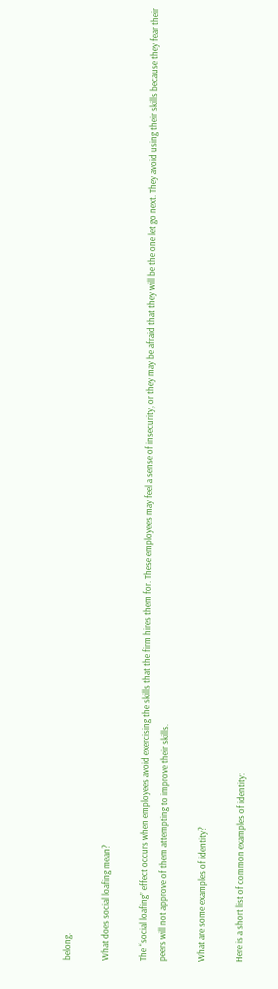belong.

What does social loafing mean?

The “social loafing” effect occurs when employees avoid exercising the skills that the firm hires them for. These employees may feel a sense of insecurity, or they may be afraid that they will be the one let go next. They avoid using their skills because they fear their peers will not approve of them attempting to improve their skills.

What are some examples of identity?

Here is a short list of common examples of identity: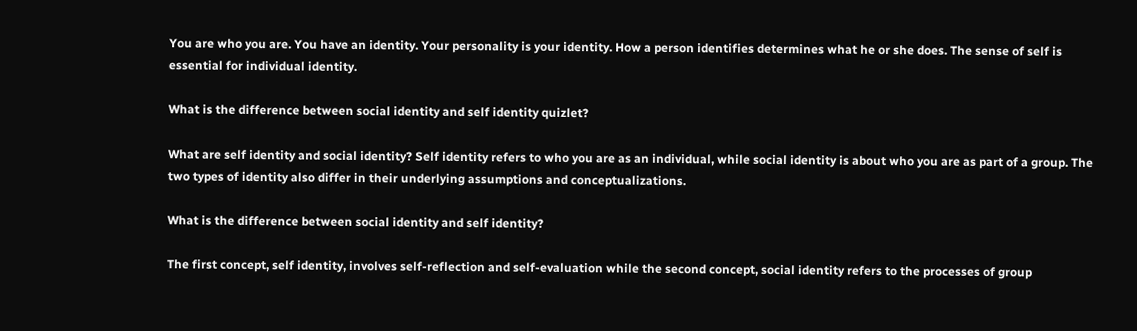You are who you are. You have an identity. Your personality is your identity. How a person identifies determines what he or she does. The sense of self is essential for individual identity.

What is the difference between social identity and self identity quizlet?

What are self identity and social identity? Self identity refers to who you are as an individual, while social identity is about who you are as part of a group. The two types of identity also differ in their underlying assumptions and conceptualizations.

What is the difference between social identity and self identity?

The first concept, self identity, involves self-reflection and self-evaluation while the second concept, social identity refers to the processes of group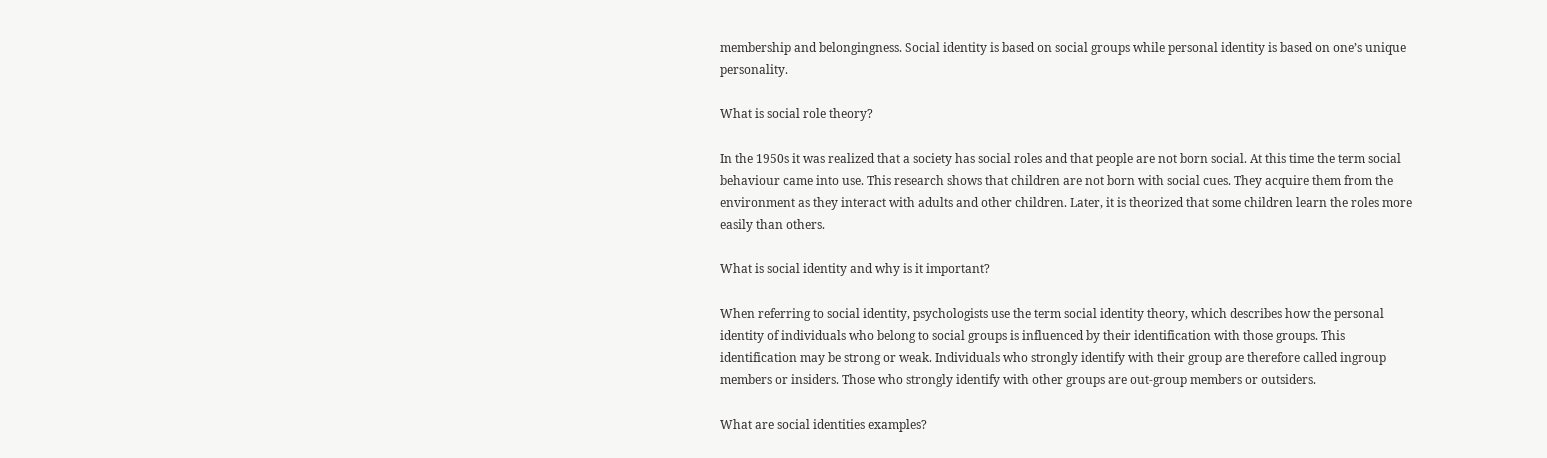membership and belongingness. Social identity is based on social groups while personal identity is based on one’s unique personality.

What is social role theory?

In the 1950s it was realized that a society has social roles and that people are not born social. At this time the term social behaviour came into use. This research shows that children are not born with social cues. They acquire them from the environment as they interact with adults and other children. Later, it is theorized that some children learn the roles more easily than others.

What is social identity and why is it important?

When referring to social identity, psychologists use the term social identity theory, which describes how the personal identity of individuals who belong to social groups is influenced by their identification with those groups. This identification may be strong or weak. Individuals who strongly identify with their group are therefore called ingroup members or insiders. Those who strongly identify with other groups are out-group members or outsiders.

What are social identities examples?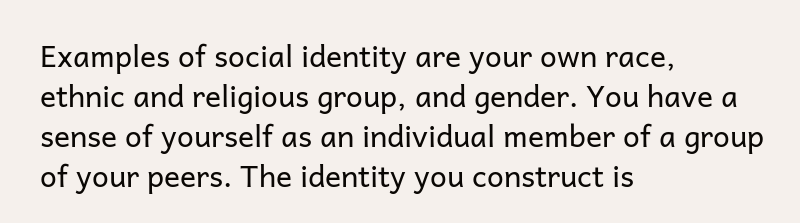Examples of social identity are your own race, ethnic and religious group, and gender. You have a sense of yourself as an individual member of a group of your peers. The identity you construct is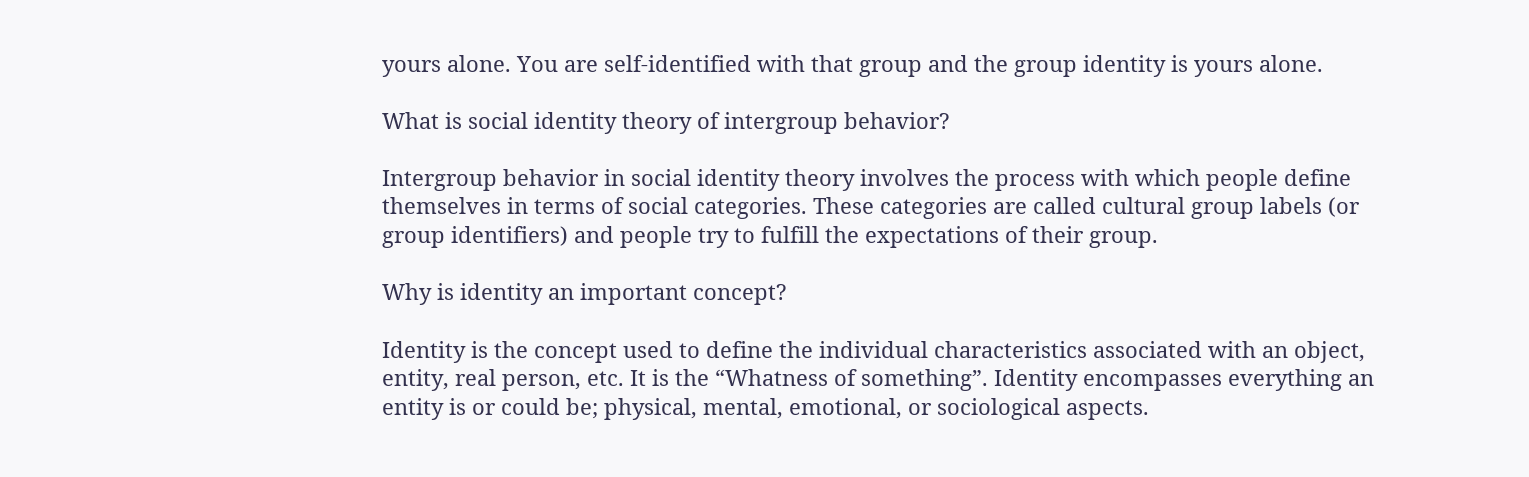yours alone. You are self-identified with that group and the group identity is yours alone.

What is social identity theory of intergroup behavior?

Intergroup behavior in social identity theory involves the process with which people define themselves in terms of social categories. These categories are called cultural group labels (or group identifiers) and people try to fulfill the expectations of their group.

Why is identity an important concept?

Identity is the concept used to define the individual characteristics associated with an object, entity, real person, etc. It is the “Whatness of something”. Identity encompasses everything an entity is or could be; physical, mental, emotional, or sociological aspects.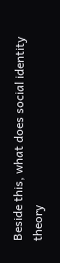Beside this, what does social identity theory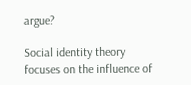argue?

Social identity theory focuses on the influence of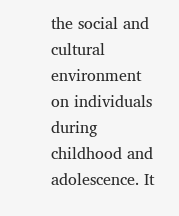the social and cultural environment on individuals during childhood and adolescence. It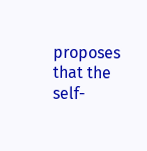proposes that the self-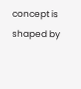concept is shaped by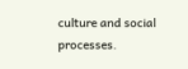culture and social processes.